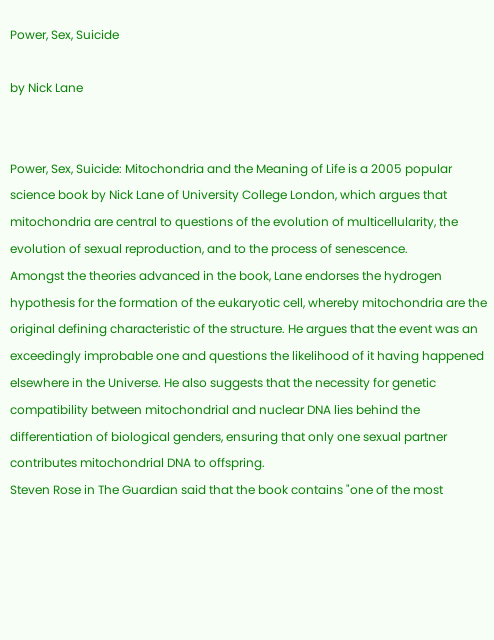Power, Sex, Suicide

by Nick Lane


Power, Sex, Suicide: Mitochondria and the Meaning of Life is a 2005 popular science book by Nick Lane of University College London, which argues that mitochondria are central to questions of the evolution of multicellularity, the evolution of sexual reproduction, and to the process of senescence.
Amongst the theories advanced in the book, Lane endorses the hydrogen hypothesis for the formation of the eukaryotic cell, whereby mitochondria are the original defining characteristic of the structure. He argues that the event was an exceedingly improbable one and questions the likelihood of it having happened elsewhere in the Universe. He also suggests that the necessity for genetic compatibility between mitochondrial and nuclear DNA lies behind the differentiation of biological genders, ensuring that only one sexual partner contributes mitochondrial DNA to offspring.
Steven Rose in The Guardian said that the book contains "one of the most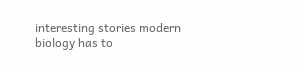interesting stories modern biology has to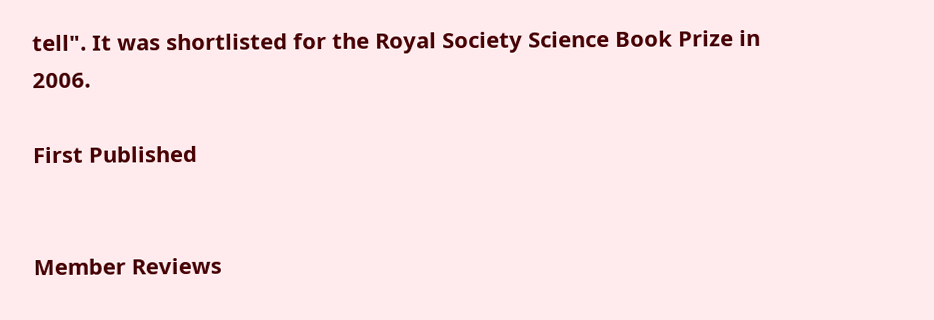tell". It was shortlisted for the Royal Society Science Book Prize in 2006.

First Published


Member Reviews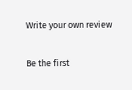Write your own review

Be the first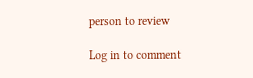person to review

Log in to comment